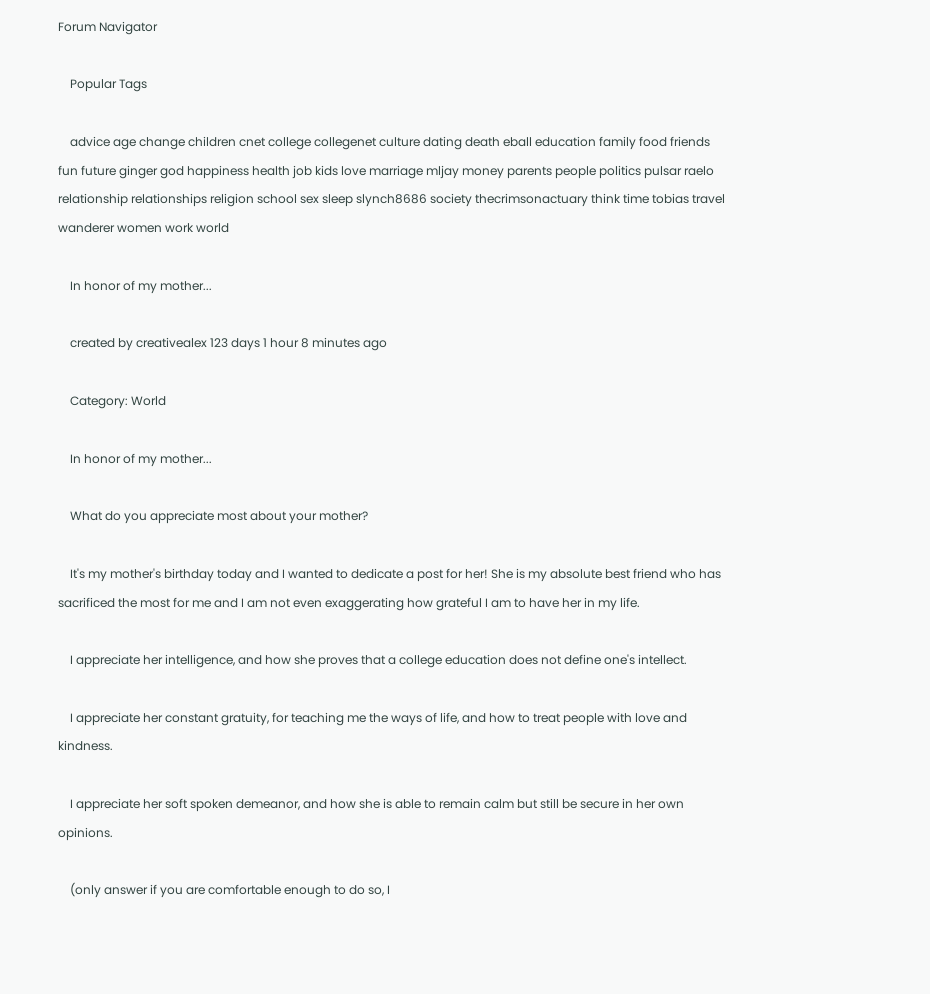Forum Navigator

    Popular Tags

    advice age change children cnet college collegenet culture dating death eball education family food friends fun future ginger god happiness health job kids love marriage mljay money parents people politics pulsar raelo relationship relationships religion school sex sleep slynch8686 society thecrimsonactuary think time tobias travel wanderer women work world

    In honor of my mother...

    created by creativealex 123 days 1 hour 8 minutes ago

    Category: World

    In honor of my mother...

    What do you appreciate most about your mother?

    It's my mother's birthday today and I wanted to dedicate a post for her! She is my absolute best friend who has sacrificed the most for me and I am not even exaggerating how grateful I am to have her in my life.

    I appreciate her intelligence, and how she proves that a college education does not define one's intellect.

    I appreciate her constant gratuity, for teaching me the ways of life, and how to treat people with love and kindness.

    I appreciate her soft spoken demeanor, and how she is able to remain calm but still be secure in her own opinions.

    (only answer if you are comfortable enough to do so, I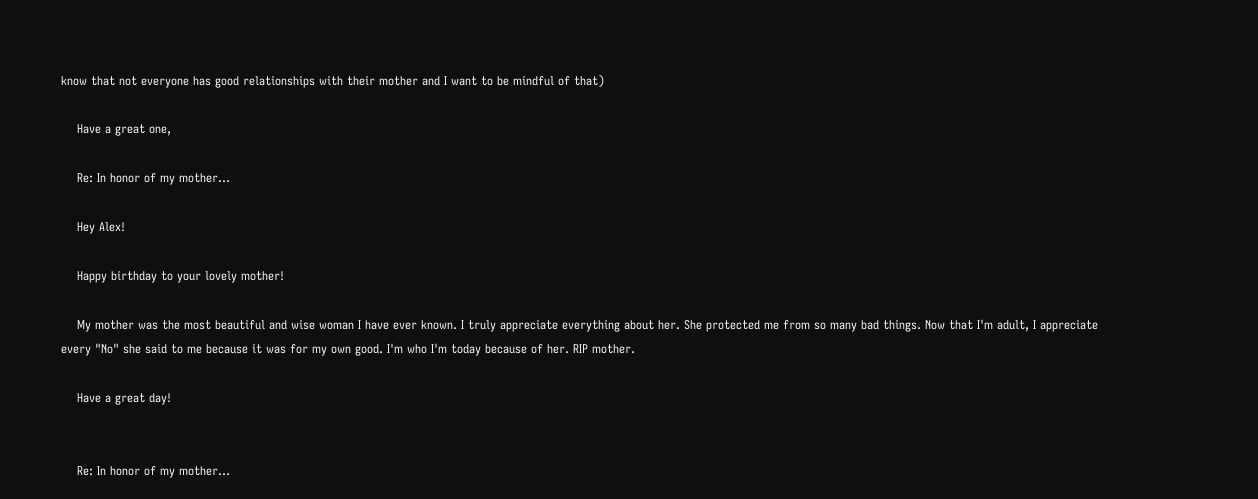know that not everyone has good relationships with their mother and I want to be mindful of that)

    Have a great one,

    Re: In honor of my mother...

    Hey Alex!

    Happy birthday to your lovely mother!

    My mother was the most beautiful and wise woman I have ever known. I truly appreciate everything about her. She protected me from so many bad things. Now that I'm adult, I appreciate every "No" she said to me because it was for my own good. I'm who I'm today because of her. RIP mother.

    Have a great day!


    Re: In honor of my mother...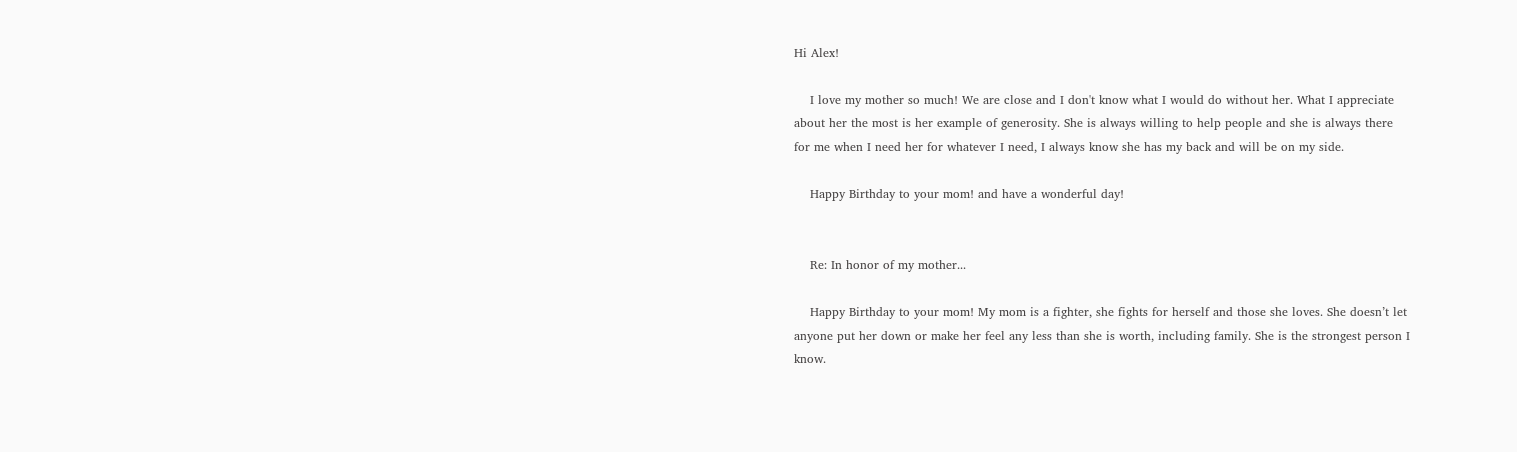Hi Alex!

    I love my mother so much! We are close and I don't know what I would do without her. What I appreciate about her the most is her example of generosity. She is always willing to help people and she is always there for me when I need her for whatever I need, I always know she has my back and will be on my side.

    Happy Birthday to your mom! and have a wonderful day!


    Re: In honor of my mother...

    Happy Birthday to your mom! My mom is a fighter, she fights for herself and those she loves. She doesn’t let anyone put her down or make her feel any less than she is worth, including family. She is the strongest person I know.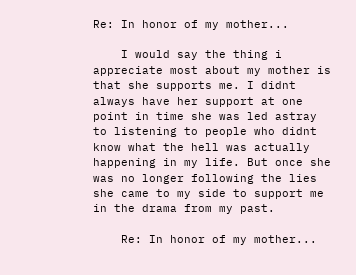Re: In honor of my mother...

    I would say the thing i appreciate most about my mother is that she supports me. I didnt always have her support at one point in time she was led astray to listening to people who didnt know what the hell was actually happening in my life. But once she was no longer following the lies she came to my side to support me in the drama from my past.

    Re: In honor of my mother...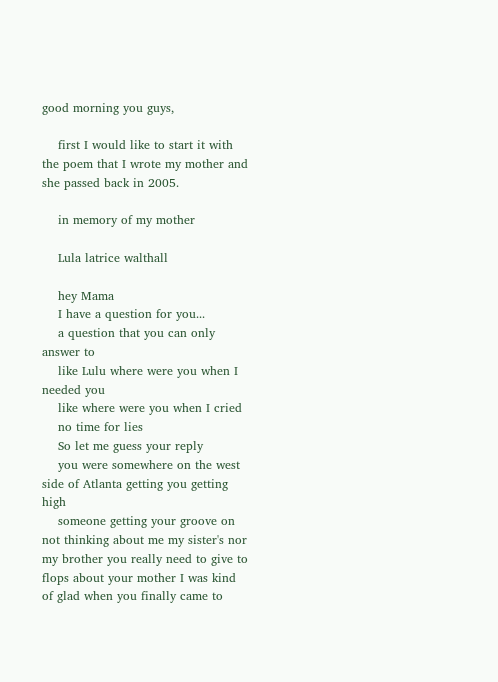good morning you guys,

    first I would like to start it with the poem that I wrote my mother and she passed back in 2005.

    in memory of my mother

    Lula latrice walthall

    hey Mama
    I have a question for you...
    a question that you can only answer to
    like Lulu where were you when I needed you
    like where were you when I cried
    no time for lies
    So let me guess your reply
    you were somewhere on the west side of Atlanta getting you getting high
    someone getting your groove on not thinking about me my sister's nor my brother you really need to give to flops about your mother I was kind of glad when you finally came to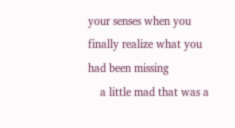your senses when you finally realize what you had been missing
    a little mad that was a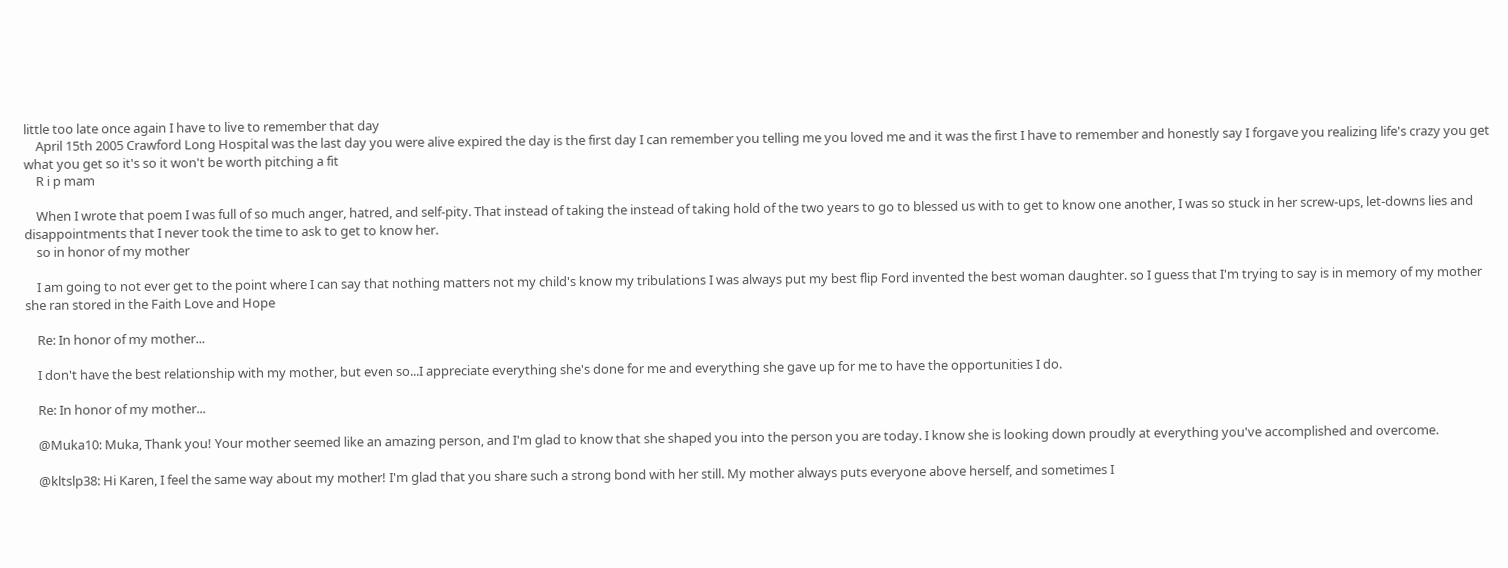little too late once again I have to live to remember that day
    April 15th 2005 Crawford Long Hospital was the last day you were alive expired the day is the first day I can remember you telling me you loved me and it was the first I have to remember and honestly say I forgave you realizing life's crazy you get what you get so it's so it won't be worth pitching a fit
    R i p mam

    When I wrote that poem I was full of so much anger, hatred, and self-pity. That instead of taking the instead of taking hold of the two years to go to blessed us with to get to know one another, I was so stuck in her screw-ups, let-downs lies and disappointments that I never took the time to ask to get to know her.
    so in honor of my mother

    I am going to not ever get to the point where I can say that nothing matters not my child's know my tribulations I was always put my best flip Ford invented the best woman daughter. so I guess that I'm trying to say is in memory of my mother she ran stored in the Faith Love and Hope

    Re: In honor of my mother...

    I don't have the best relationship with my mother, but even so...I appreciate everything she's done for me and everything she gave up for me to have the opportunities I do.

    Re: In honor of my mother...

    @Muka10: Muka, Thank you! Your mother seemed like an amazing person, and I'm glad to know that she shaped you into the person you are today. I know she is looking down proudly at everything you've accomplished and overcome.

    @kltslp38: Hi Karen, I feel the same way about my mother! I'm glad that you share such a strong bond with her still. My mother always puts everyone above herself, and sometimes I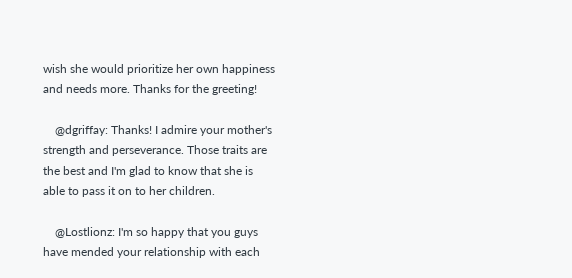wish she would prioritize her own happiness and needs more. Thanks for the greeting!

    @dgriffay: Thanks! I admire your mother's strength and perseverance. Those traits are the best and I'm glad to know that she is able to pass it on to her children.

    @Lostlionz: I'm so happy that you guys have mended your relationship with each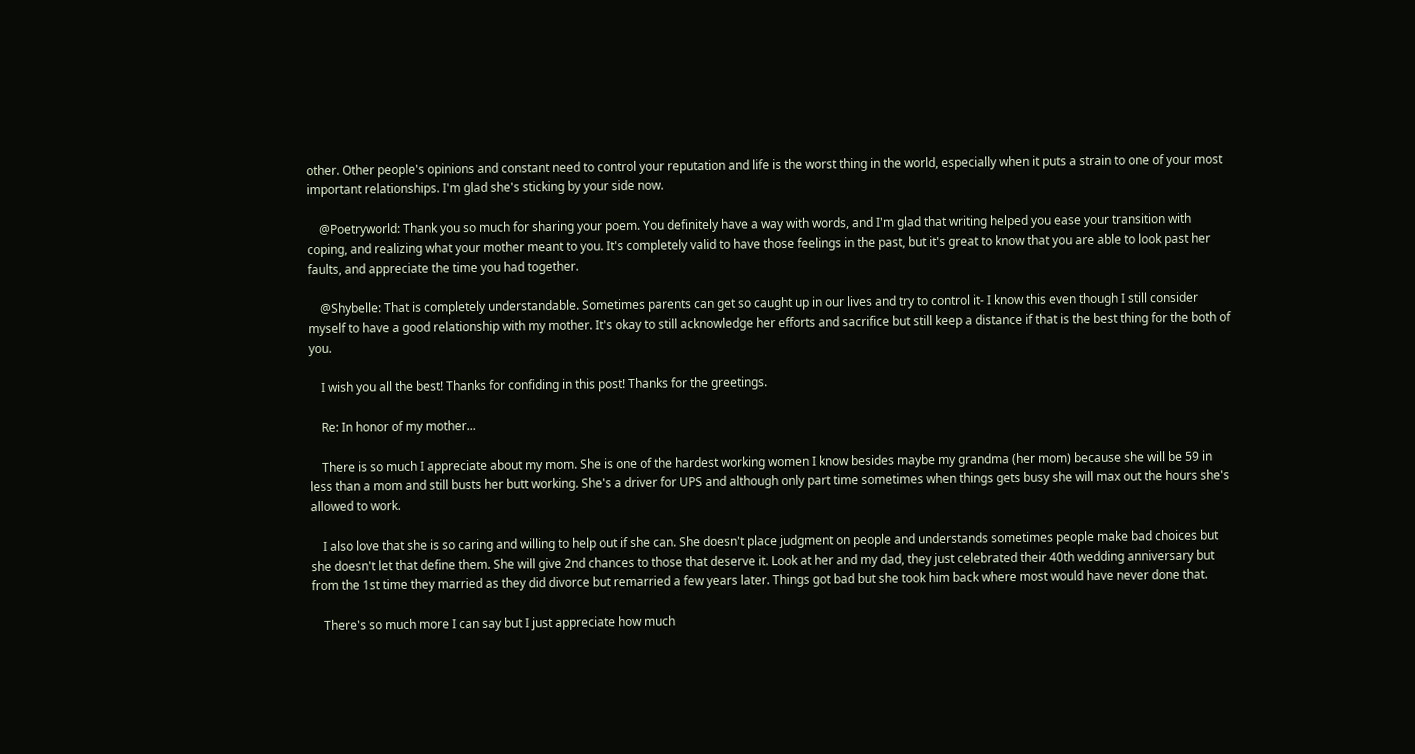other. Other people's opinions and constant need to control your reputation and life is the worst thing in the world, especially when it puts a strain to one of your most important relationships. I'm glad she's sticking by your side now.

    @Poetryworld: Thank you so much for sharing your poem. You definitely have a way with words, and I'm glad that writing helped you ease your transition with coping, and realizing what your mother meant to you. It's completely valid to have those feelings in the past, but it's great to know that you are able to look past her faults, and appreciate the time you had together.

    @Shybelle: That is completely understandable. Sometimes parents can get so caught up in our lives and try to control it- I know this even though I still consider myself to have a good relationship with my mother. It's okay to still acknowledge her efforts and sacrifice but still keep a distance if that is the best thing for the both of you.

    I wish you all the best! Thanks for confiding in this post! Thanks for the greetings.

    Re: In honor of my mother...

    There is so much I appreciate about my mom. She is one of the hardest working women I know besides maybe my grandma (her mom) because she will be 59 in less than a mom and still busts her butt working. She's a driver for UPS and although only part time sometimes when things gets busy she will max out the hours she's allowed to work.

    I also love that she is so caring and willing to help out if she can. She doesn't place judgment on people and understands sometimes people make bad choices but she doesn't let that define them. She will give 2nd chances to those that deserve it. Look at her and my dad, they just celebrated their 40th wedding anniversary but from the 1st time they married as they did divorce but remarried a few years later. Things got bad but she took him back where most would have never done that.

    There's so much more I can say but I just appreciate how much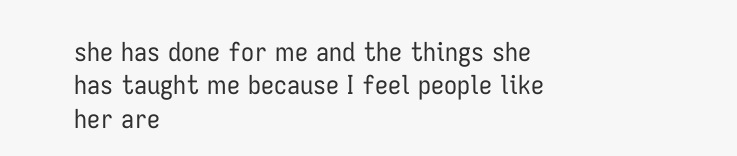she has done for me and the things she has taught me because I feel people like her are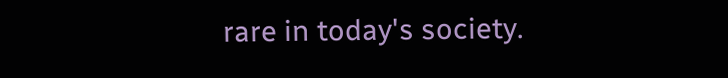rare in today's society.